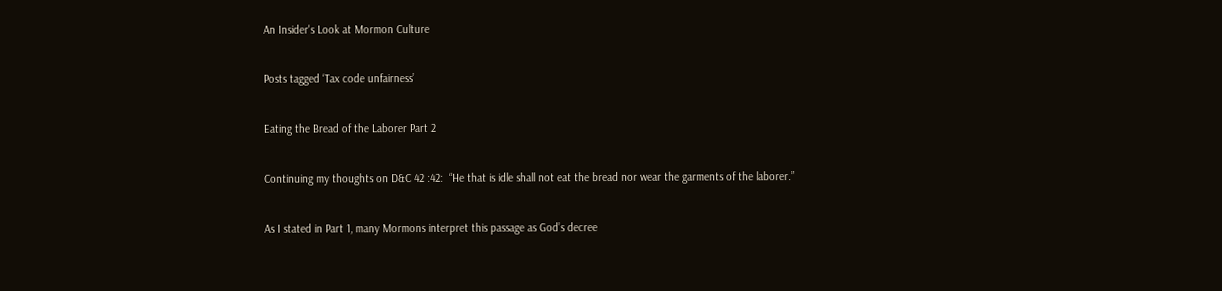An Insider's Look at Mormon Culture

Posts tagged ‘Tax code unfairness’

Eating the Bread of the Laborer Part 2

Continuing my thoughts on D&C 42 :42:  “He that is idle shall not eat the bread nor wear the garments of the laborer.”

As I stated in Part 1, many Mormons interpret this passage as God’s decree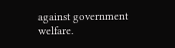against government welfare.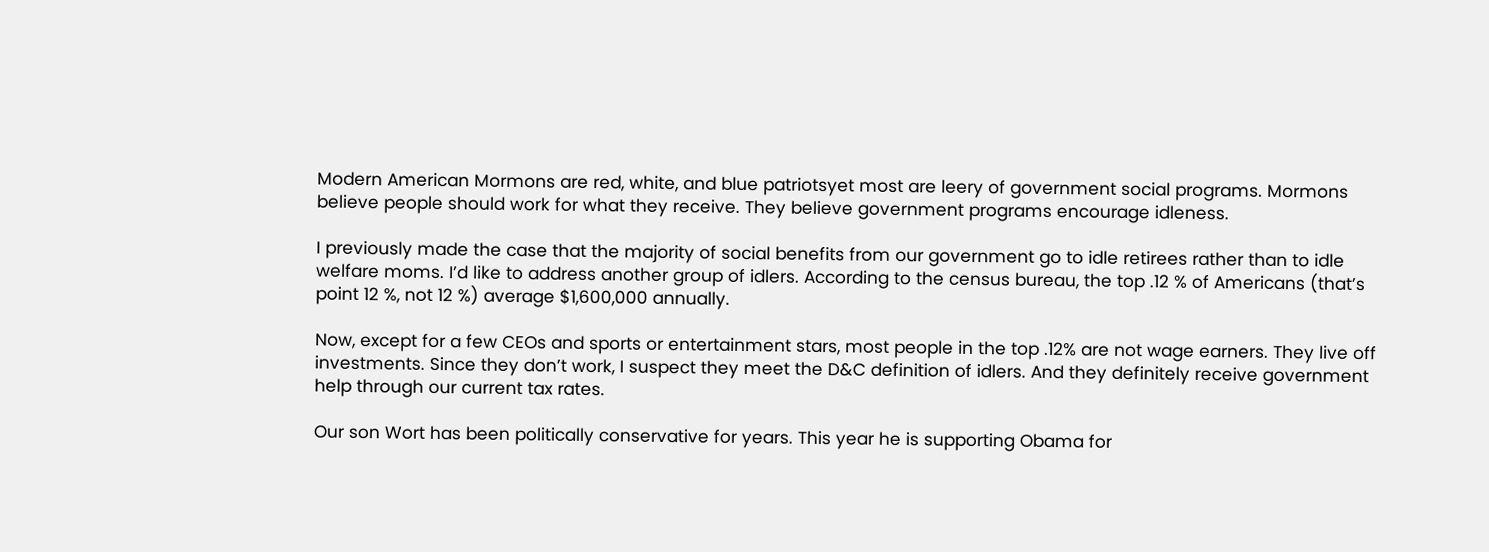Modern American Mormons are red, white, and blue patriotsyet most are leery of government social programs. Mormons believe people should work for what they receive. They believe government programs encourage idleness.

I previously made the case that the majority of social benefits from our government go to idle retirees rather than to idle welfare moms. I’d like to address another group of idlers. According to the census bureau, the top .12 % of Americans (that’s point 12 %, not 12 %) average $1,600,000 annually.

Now, except for a few CEOs and sports or entertainment stars, most people in the top .12% are not wage earners. They live off investments. Since they don’t work, I suspect they meet the D&C definition of idlers. And they definitely receive government help through our current tax rates.

Our son Wort has been politically conservative for years. This year he is supporting Obama for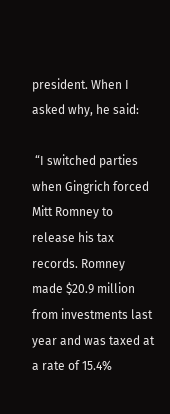president. When I asked why, he said:

 “I switched parties when Gingrich forced Mitt Romney to release his tax records. Romney made $20.9 million from investments last year and was taxed at a rate of 15.4%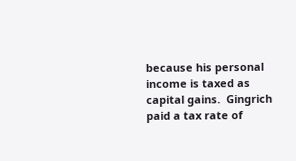because his personal income is taxed as capital gains.  Gingrich paid a tax rate of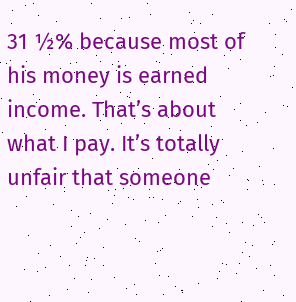31 ½% because most of his money is earned income. That’s about what I pay. It’s totally unfair that someone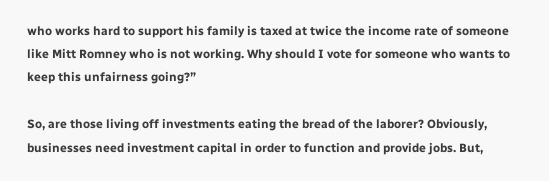who works hard to support his family is taxed at twice the income rate of someone like Mitt Romney who is not working. Why should I vote for someone who wants to keep this unfairness going?”

So, are those living off investments eating the bread of the laborer? Obviously, businesses need investment capital in order to function and provide jobs. But,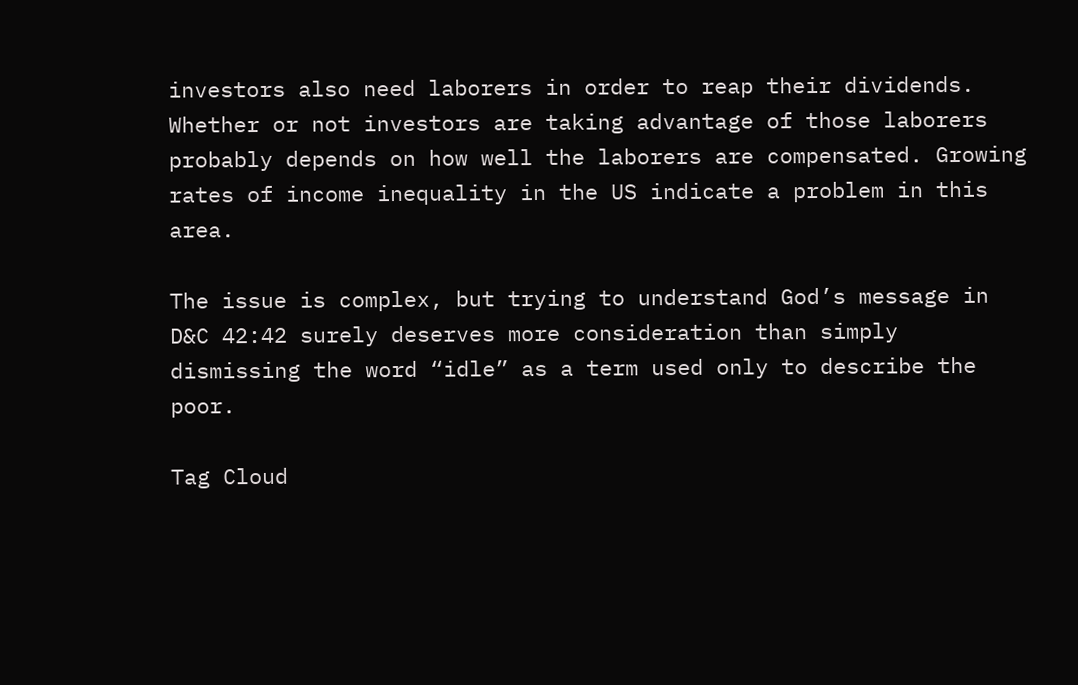investors also need laborers in order to reap their dividends. Whether or not investors are taking advantage of those laborers probably depends on how well the laborers are compensated. Growing rates of income inequality in the US indicate a problem in this area.

The issue is complex, but trying to understand God’s message in D&C 42:42 surely deserves more consideration than simply dismissing the word “idle” as a term used only to describe the poor.

Tag Cloud